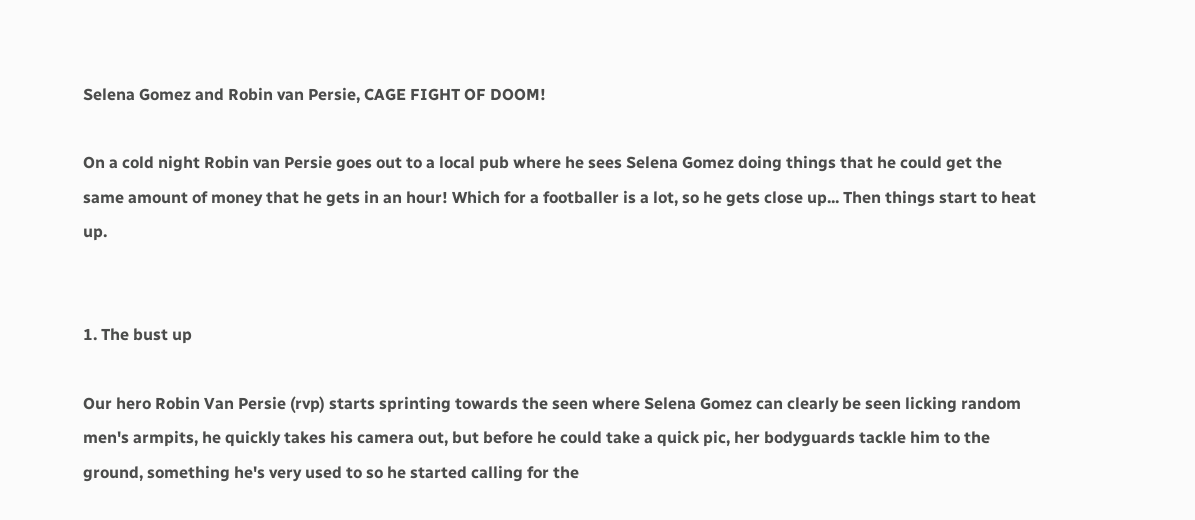Selena Gomez and Robin van Persie, CAGE FIGHT OF DOOM!

On a cold night Robin van Persie goes out to a local pub where he sees Selena Gomez doing things that he could get the same amount of money that he gets in an hour! Which for a footballer is a lot, so he gets close up... Then things start to heat up.


1. The bust up

Our hero Robin Van Persie (rvp) starts sprinting towards the seen where Selena Gomez can clearly be seen licking random men's armpits, he quickly takes his camera out, but before he could take a quick pic, her bodyguards tackle him to the ground, something he's very used to so he started calling for the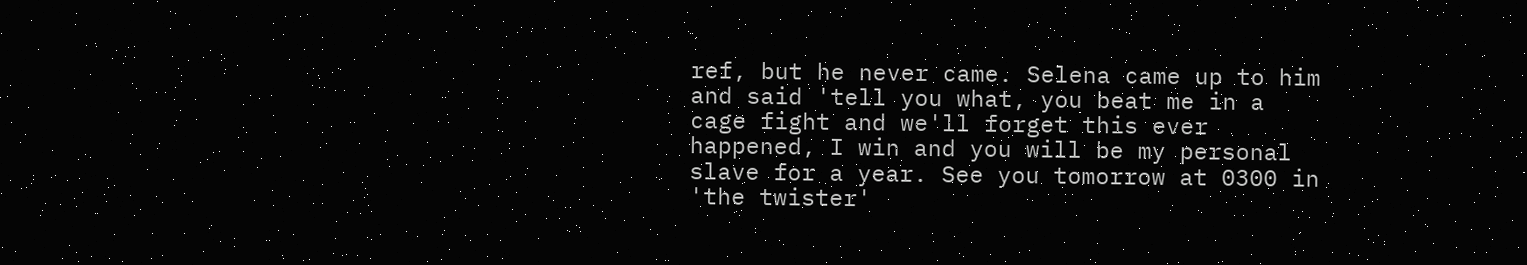ref, but he never came. Selena came up to him and said 'tell you what, you beat me in a cage fight and we'll forget this ever happened, I win and you will be my personal slave for a year. See you tomorrow at 0300 in 'the twister'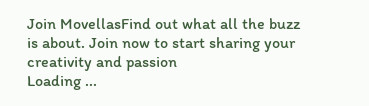Join MovellasFind out what all the buzz is about. Join now to start sharing your creativity and passion
Loading ...